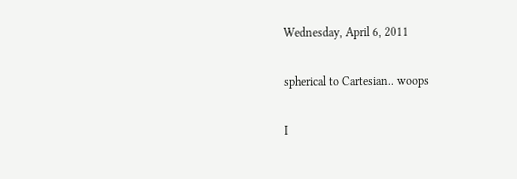Wednesday, April 6, 2011

spherical to Cartesian.. woops

I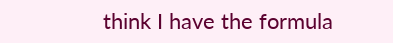think I have the formula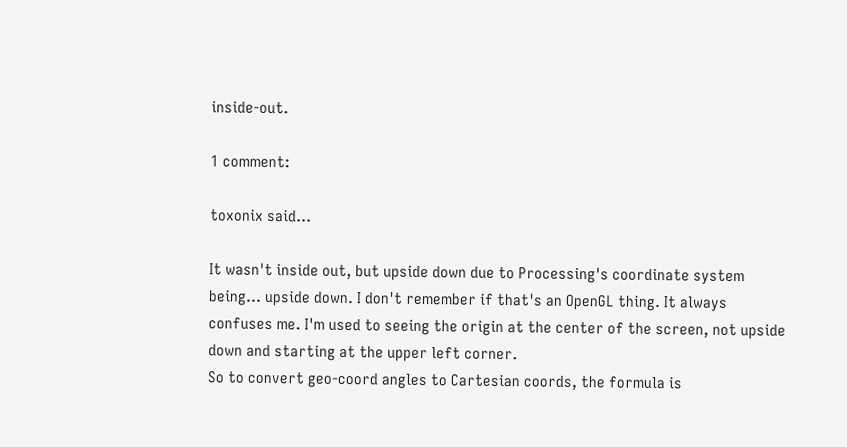inside-out.

1 comment:

toxonix said...

It wasn't inside out, but upside down due to Processing's coordinate system being... upside down. I don't remember if that's an OpenGL thing. It always confuses me. I'm used to seeing the origin at the center of the screen, not upside down and starting at the upper left corner.
So to convert geo-coord angles to Cartesian coords, the formula is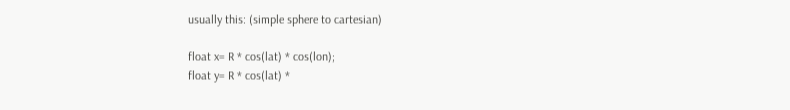usually this: (simple sphere to cartesian)

float x= R * cos(lat) * cos(lon);
float y= R * cos(lat) *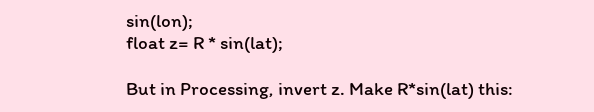sin(lon);
float z= R * sin(lat);

But in Processing, invert z. Make R*sin(lat) this: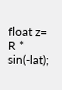float z= R * sin(-lat);